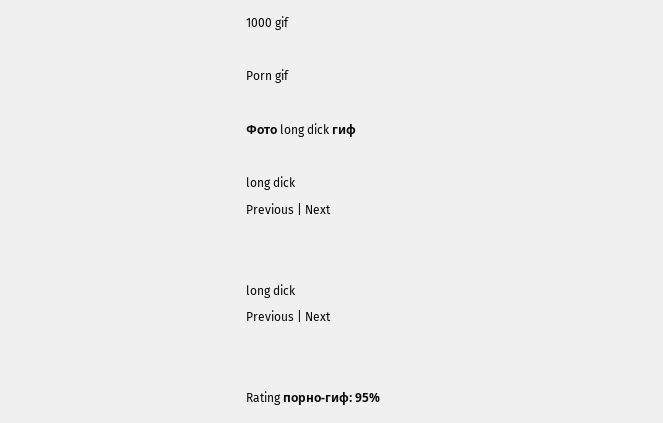1000 gif

Porn gif

Фото long dick гиф

long dick
Previous | Next


long dick
Previous | Next


Rating порно-гиф: 95%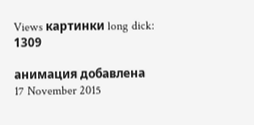Views картинки long dick: 1309

анимация добавлена 17 November 2015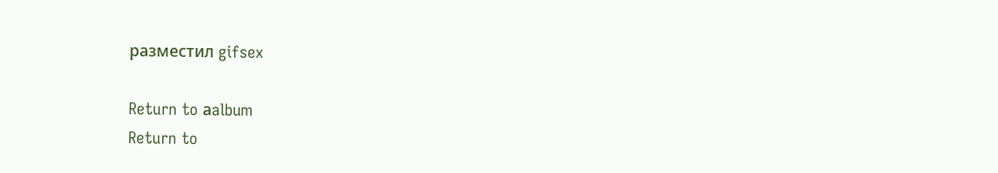разместил gifsex

Return to аalbum
Return to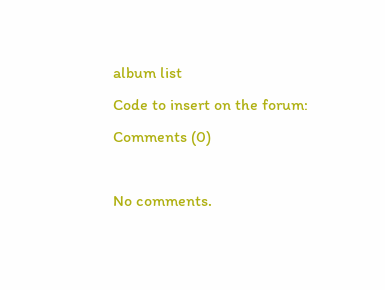album list
Code to insert on the forum:
Comments (0)

No comments.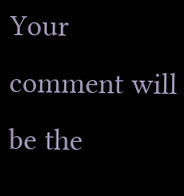Your comment will be the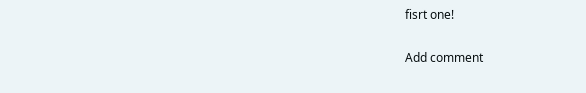fisrt one!

Add comment